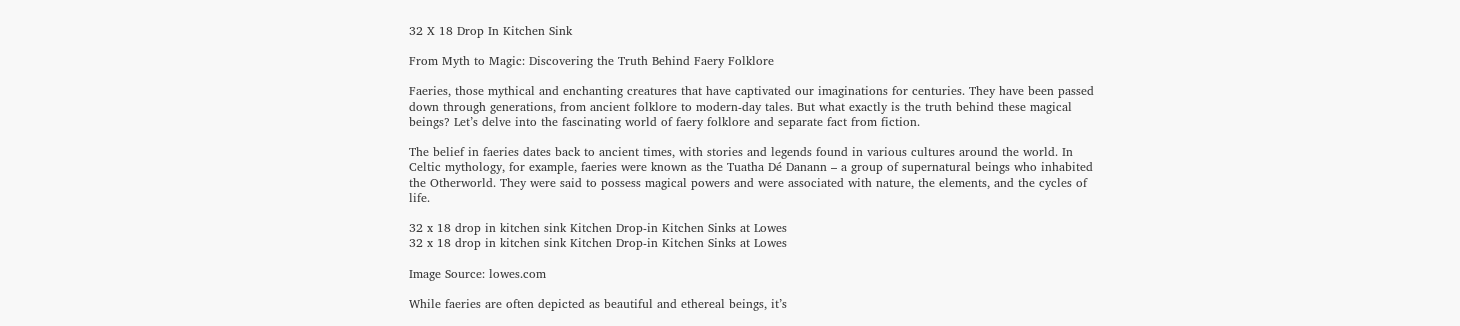32 X 18 Drop In Kitchen Sink

From Myth to Magic: Discovering the Truth Behind Faery Folklore

Faeries, those mythical and enchanting creatures that have captivated our imaginations for centuries. They have been passed down through generations, from ancient folklore to modern-day tales. But what exactly is the truth behind these magical beings? Let’s delve into the fascinating world of faery folklore and separate fact from fiction.

The belief in faeries dates back to ancient times, with stories and legends found in various cultures around the world. In Celtic mythology, for example, faeries were known as the Tuatha Dé Danann – a group of supernatural beings who inhabited the Otherworld. They were said to possess magical powers and were associated with nature, the elements, and the cycles of life.

32 x 18 drop in kitchen sink Kitchen Drop-in Kitchen Sinks at Lowes
32 x 18 drop in kitchen sink Kitchen Drop-in Kitchen Sinks at Lowes

Image Source: lowes.com

While faeries are often depicted as beautiful and ethereal beings, it’s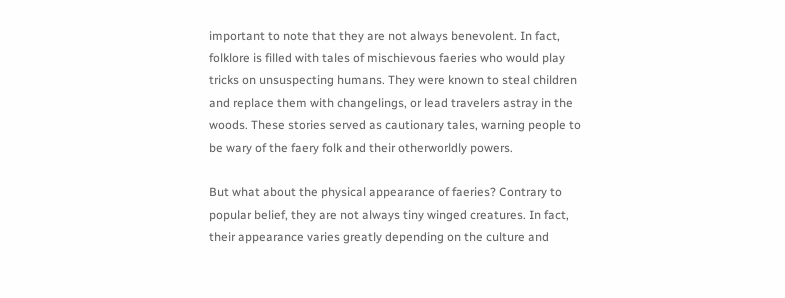important to note that they are not always benevolent. In fact, folklore is filled with tales of mischievous faeries who would play tricks on unsuspecting humans. They were known to steal children and replace them with changelings, or lead travelers astray in the woods. These stories served as cautionary tales, warning people to be wary of the faery folk and their otherworldly powers.

But what about the physical appearance of faeries? Contrary to popular belief, they are not always tiny winged creatures. In fact, their appearance varies greatly depending on the culture and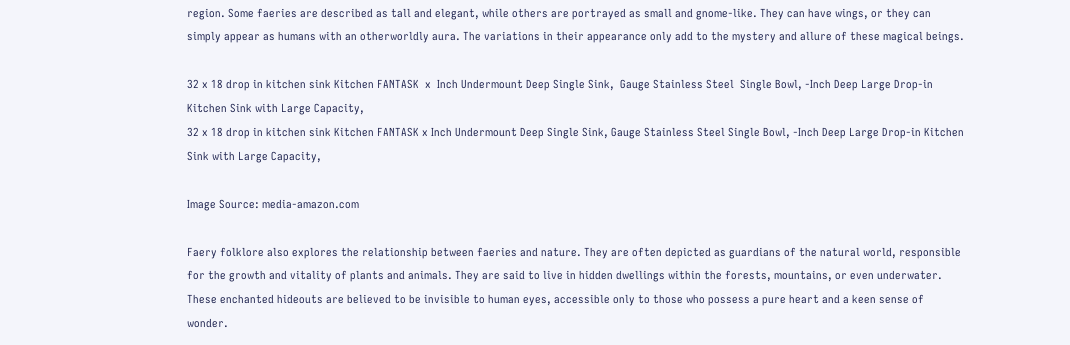region. Some faeries are described as tall and elegant, while others are portrayed as small and gnome-like. They can have wings, or they can simply appear as humans with an otherworldly aura. The variations in their appearance only add to the mystery and allure of these magical beings.

32 x 18 drop in kitchen sink Kitchen FANTASK  x  Inch Undermount Deep Single Sink,  Gauge Stainless Steel  Single Bowl, -Inch Deep Large Drop-in Kitchen Sink with Large Capacity,
32 x 18 drop in kitchen sink Kitchen FANTASK x Inch Undermount Deep Single Sink, Gauge Stainless Steel Single Bowl, -Inch Deep Large Drop-in Kitchen Sink with Large Capacity,

Image Source: media-amazon.com

Faery folklore also explores the relationship between faeries and nature. They are often depicted as guardians of the natural world, responsible for the growth and vitality of plants and animals. They are said to live in hidden dwellings within the forests, mountains, or even underwater. These enchanted hideouts are believed to be invisible to human eyes, accessible only to those who possess a pure heart and a keen sense of wonder.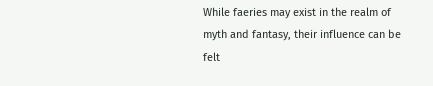While faeries may exist in the realm of myth and fantasy, their influence can be felt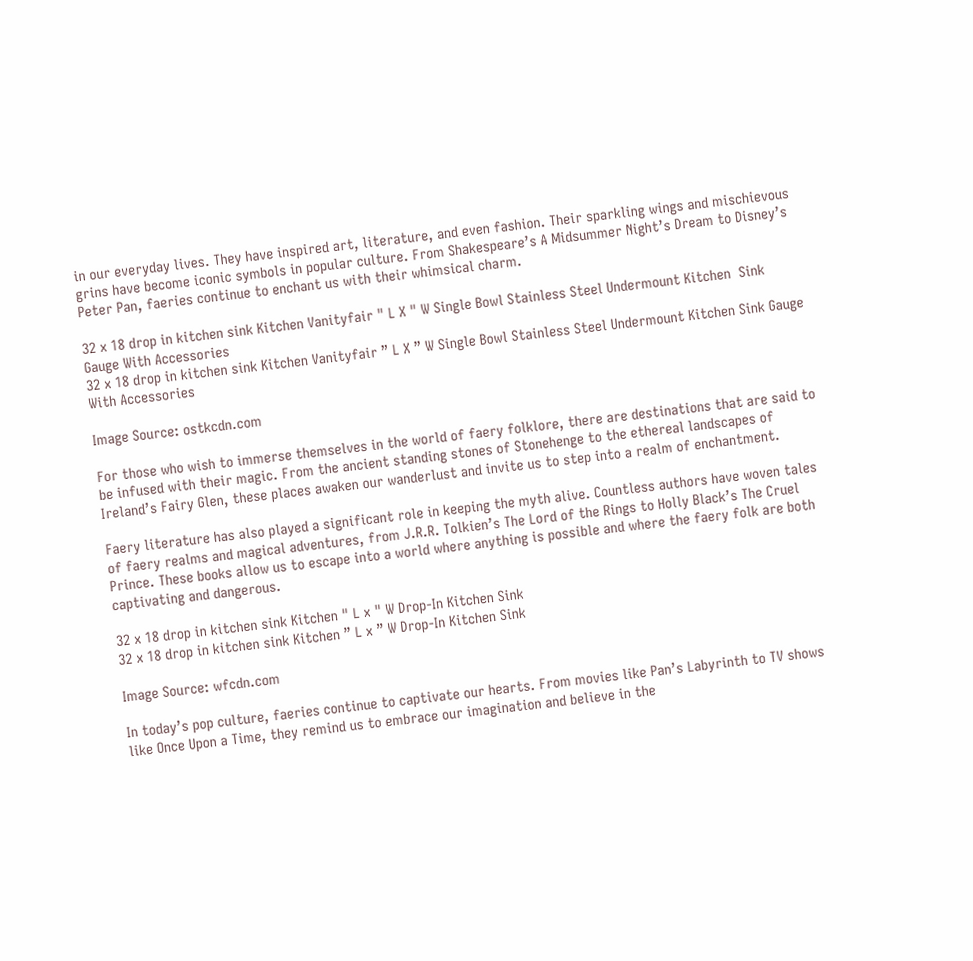in our everyday lives. They have inspired art, literature, and even fashion. Their sparkling wings and mischievous grins have become iconic symbols in popular culture. From Shakespeare’s A Midsummer Night’s Dream to Disney’s Peter Pan, faeries continue to enchant us with their whimsical charm.

32 x 18 drop in kitchen sink Kitchen Vanityfair " L X " W Single Bowl Stainless Steel Undermount Kitchen  Sink  Gauge With Accessories
32 x 18 drop in kitchen sink Kitchen Vanityfair ” L X ” W Single Bowl Stainless Steel Undermount Kitchen Sink Gauge With Accessories

Image Source: ostkcdn.com

For those who wish to immerse themselves in the world of faery folklore, there are destinations that are said to be infused with their magic. From the ancient standing stones of Stonehenge to the ethereal landscapes of Ireland’s Fairy Glen, these places awaken our wanderlust and invite us to step into a realm of enchantment.

Faery literature has also played a significant role in keeping the myth alive. Countless authors have woven tales of faery realms and magical adventures, from J.R.R. Tolkien’s The Lord of the Rings to Holly Black’s The Cruel Prince. These books allow us to escape into a world where anything is possible and where the faery folk are both captivating and dangerous.

32 x 18 drop in kitchen sink Kitchen " L x " W Drop-In Kitchen Sink
32 x 18 drop in kitchen sink Kitchen ” L x ” W Drop-In Kitchen Sink

Image Source: wfcdn.com

In today’s pop culture, faeries continue to captivate our hearts. From movies like Pan’s Labyrinth to TV shows like Once Upon a Time, they remind us to embrace our imagination and believe in the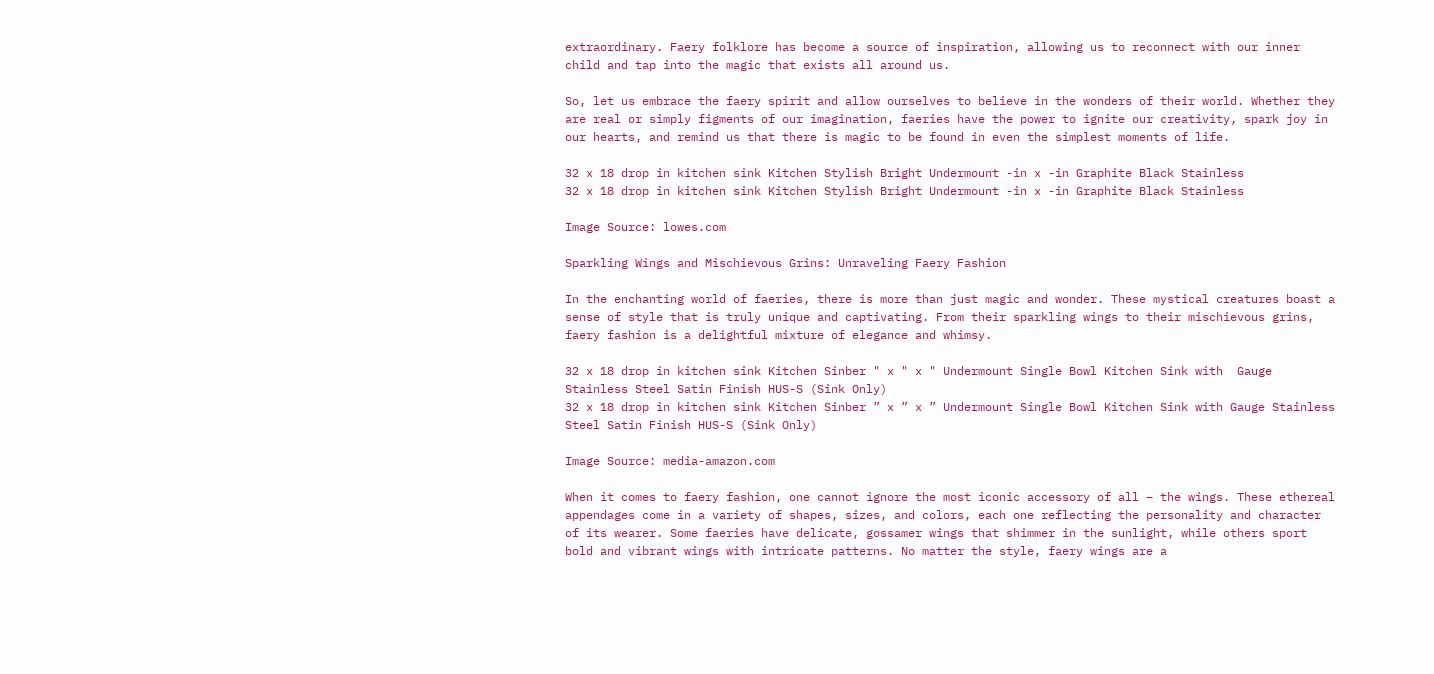extraordinary. Faery folklore has become a source of inspiration, allowing us to reconnect with our inner child and tap into the magic that exists all around us.

So, let us embrace the faery spirit and allow ourselves to believe in the wonders of their world. Whether they are real or simply figments of our imagination, faeries have the power to ignite our creativity, spark joy in our hearts, and remind us that there is magic to be found in even the simplest moments of life.

32 x 18 drop in kitchen sink Kitchen Stylish Bright Undermount -in x -in Graphite Black Stainless
32 x 18 drop in kitchen sink Kitchen Stylish Bright Undermount -in x -in Graphite Black Stainless

Image Source: lowes.com

Sparkling Wings and Mischievous Grins: Unraveling Faery Fashion

In the enchanting world of faeries, there is more than just magic and wonder. These mystical creatures boast a sense of style that is truly unique and captivating. From their sparkling wings to their mischievous grins, faery fashion is a delightful mixture of elegance and whimsy.

32 x 18 drop in kitchen sink Kitchen Sinber " x " x " Undermount Single Bowl Kitchen Sink with  Gauge   Stainless Steel Satin Finish HUS-S (Sink Only)
32 x 18 drop in kitchen sink Kitchen Sinber ” x ” x ” Undermount Single Bowl Kitchen Sink with Gauge Stainless Steel Satin Finish HUS-S (Sink Only)

Image Source: media-amazon.com

When it comes to faery fashion, one cannot ignore the most iconic accessory of all – the wings. These ethereal appendages come in a variety of shapes, sizes, and colors, each one reflecting the personality and character of its wearer. Some faeries have delicate, gossamer wings that shimmer in the sunlight, while others sport bold and vibrant wings with intricate patterns. No matter the style, faery wings are a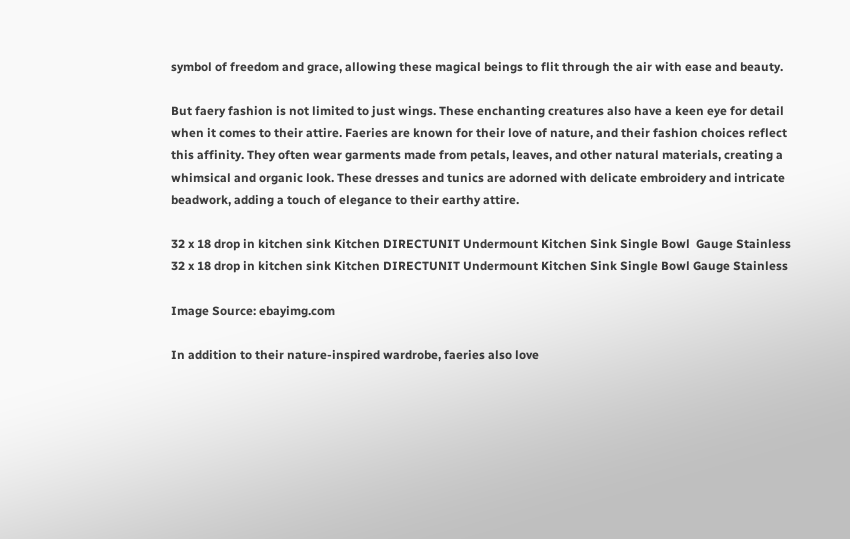symbol of freedom and grace, allowing these magical beings to flit through the air with ease and beauty.

But faery fashion is not limited to just wings. These enchanting creatures also have a keen eye for detail when it comes to their attire. Faeries are known for their love of nature, and their fashion choices reflect this affinity. They often wear garments made from petals, leaves, and other natural materials, creating a whimsical and organic look. These dresses and tunics are adorned with delicate embroidery and intricate beadwork, adding a touch of elegance to their earthy attire.

32 x 18 drop in kitchen sink Kitchen DIRECTUNIT Undermount Kitchen Sink Single Bowl  Gauge Stainless
32 x 18 drop in kitchen sink Kitchen DIRECTUNIT Undermount Kitchen Sink Single Bowl Gauge Stainless

Image Source: ebayimg.com

In addition to their nature-inspired wardrobe, faeries also love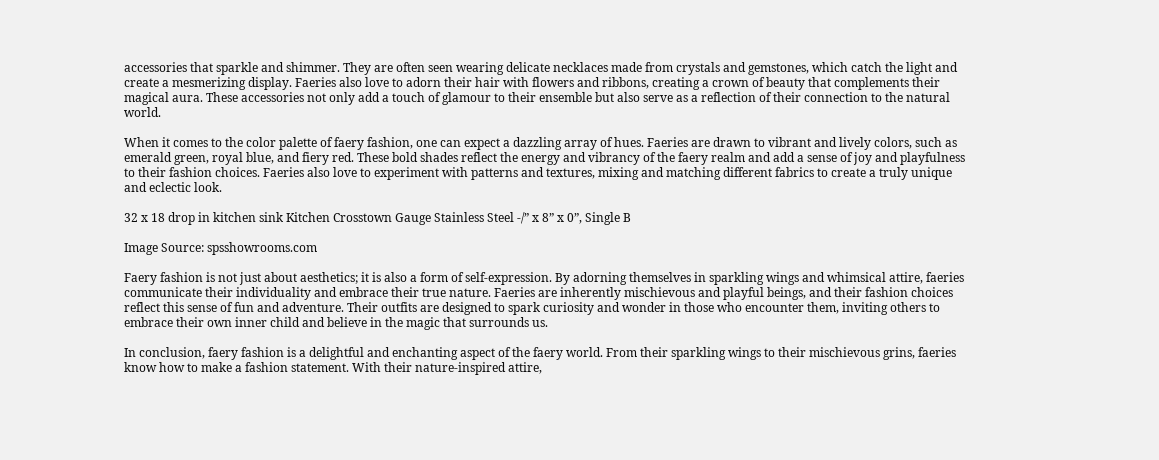accessories that sparkle and shimmer. They are often seen wearing delicate necklaces made from crystals and gemstones, which catch the light and create a mesmerizing display. Faeries also love to adorn their hair with flowers and ribbons, creating a crown of beauty that complements their magical aura. These accessories not only add a touch of glamour to their ensemble but also serve as a reflection of their connection to the natural world.

When it comes to the color palette of faery fashion, one can expect a dazzling array of hues. Faeries are drawn to vibrant and lively colors, such as emerald green, royal blue, and fiery red. These bold shades reflect the energy and vibrancy of the faery realm and add a sense of joy and playfulness to their fashion choices. Faeries also love to experiment with patterns and textures, mixing and matching different fabrics to create a truly unique and eclectic look.

32 x 18 drop in kitchen sink Kitchen Crosstown Gauge Stainless Steel -/” x 8” x 0”, Single B

Image Source: spsshowrooms.com

Faery fashion is not just about aesthetics; it is also a form of self-expression. By adorning themselves in sparkling wings and whimsical attire, faeries communicate their individuality and embrace their true nature. Faeries are inherently mischievous and playful beings, and their fashion choices reflect this sense of fun and adventure. Their outfits are designed to spark curiosity and wonder in those who encounter them, inviting others to embrace their own inner child and believe in the magic that surrounds us.

In conclusion, faery fashion is a delightful and enchanting aspect of the faery world. From their sparkling wings to their mischievous grins, faeries know how to make a fashion statement. With their nature-inspired attire,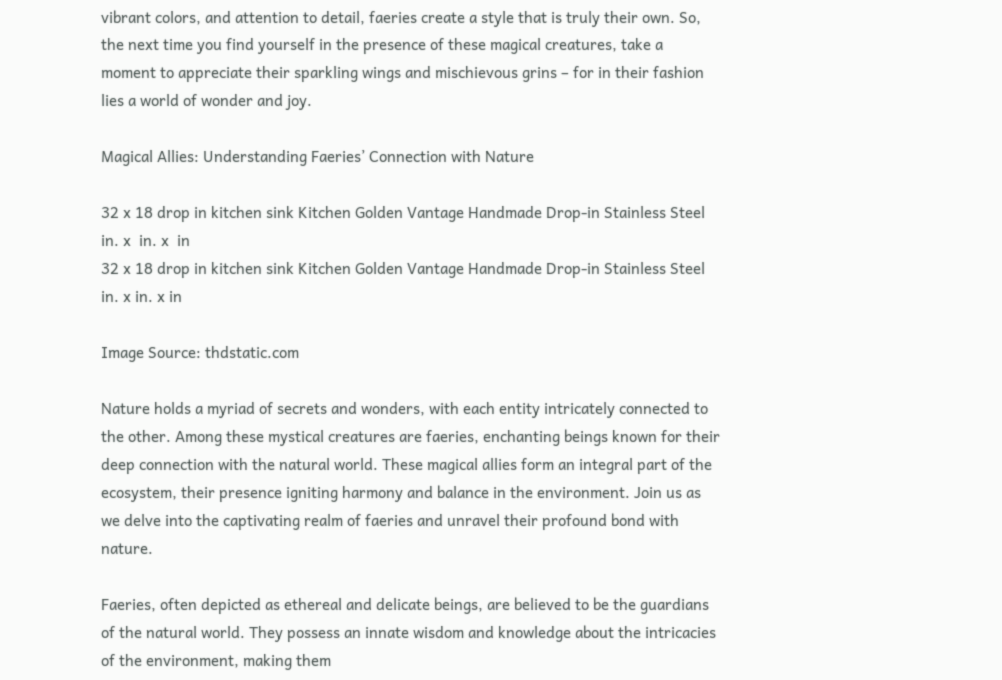vibrant colors, and attention to detail, faeries create a style that is truly their own. So, the next time you find yourself in the presence of these magical creatures, take a moment to appreciate their sparkling wings and mischievous grins – for in their fashion lies a world of wonder and joy.

Magical Allies: Understanding Faeries’ Connection with Nature

32 x 18 drop in kitchen sink Kitchen Golden Vantage Handmade Drop-in Stainless Steel  in. x  in. x  in
32 x 18 drop in kitchen sink Kitchen Golden Vantage Handmade Drop-in Stainless Steel in. x in. x in

Image Source: thdstatic.com

Nature holds a myriad of secrets and wonders, with each entity intricately connected to the other. Among these mystical creatures are faeries, enchanting beings known for their deep connection with the natural world. These magical allies form an integral part of the ecosystem, their presence igniting harmony and balance in the environment. Join us as we delve into the captivating realm of faeries and unravel their profound bond with nature.

Faeries, often depicted as ethereal and delicate beings, are believed to be the guardians of the natural world. They possess an innate wisdom and knowledge about the intricacies of the environment, making them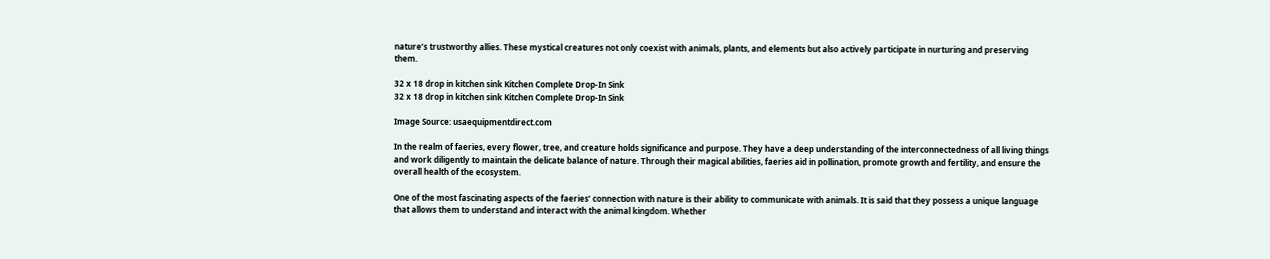nature’s trustworthy allies. These mystical creatures not only coexist with animals, plants, and elements but also actively participate in nurturing and preserving them.

32 x 18 drop in kitchen sink Kitchen Complete Drop-In Sink
32 x 18 drop in kitchen sink Kitchen Complete Drop-In Sink

Image Source: usaequipmentdirect.com

In the realm of faeries, every flower, tree, and creature holds significance and purpose. They have a deep understanding of the interconnectedness of all living things and work diligently to maintain the delicate balance of nature. Through their magical abilities, faeries aid in pollination, promote growth and fertility, and ensure the overall health of the ecosystem.

One of the most fascinating aspects of the faeries’ connection with nature is their ability to communicate with animals. It is said that they possess a unique language that allows them to understand and interact with the animal kingdom. Whether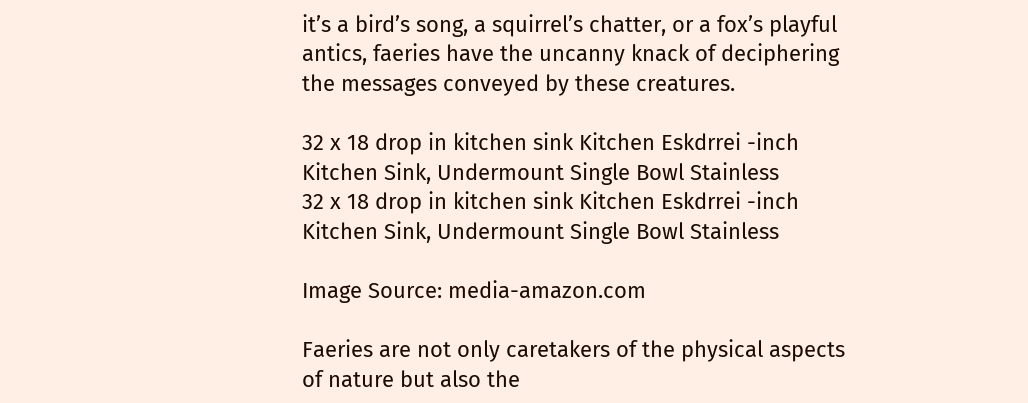it’s a bird’s song, a squirrel’s chatter, or a fox’s playful antics, faeries have the uncanny knack of deciphering the messages conveyed by these creatures.

32 x 18 drop in kitchen sink Kitchen Eskdrrei -inch Kitchen Sink, Undermount Single Bowl Stainless
32 x 18 drop in kitchen sink Kitchen Eskdrrei -inch Kitchen Sink, Undermount Single Bowl Stainless

Image Source: media-amazon.com

Faeries are not only caretakers of the physical aspects of nature but also the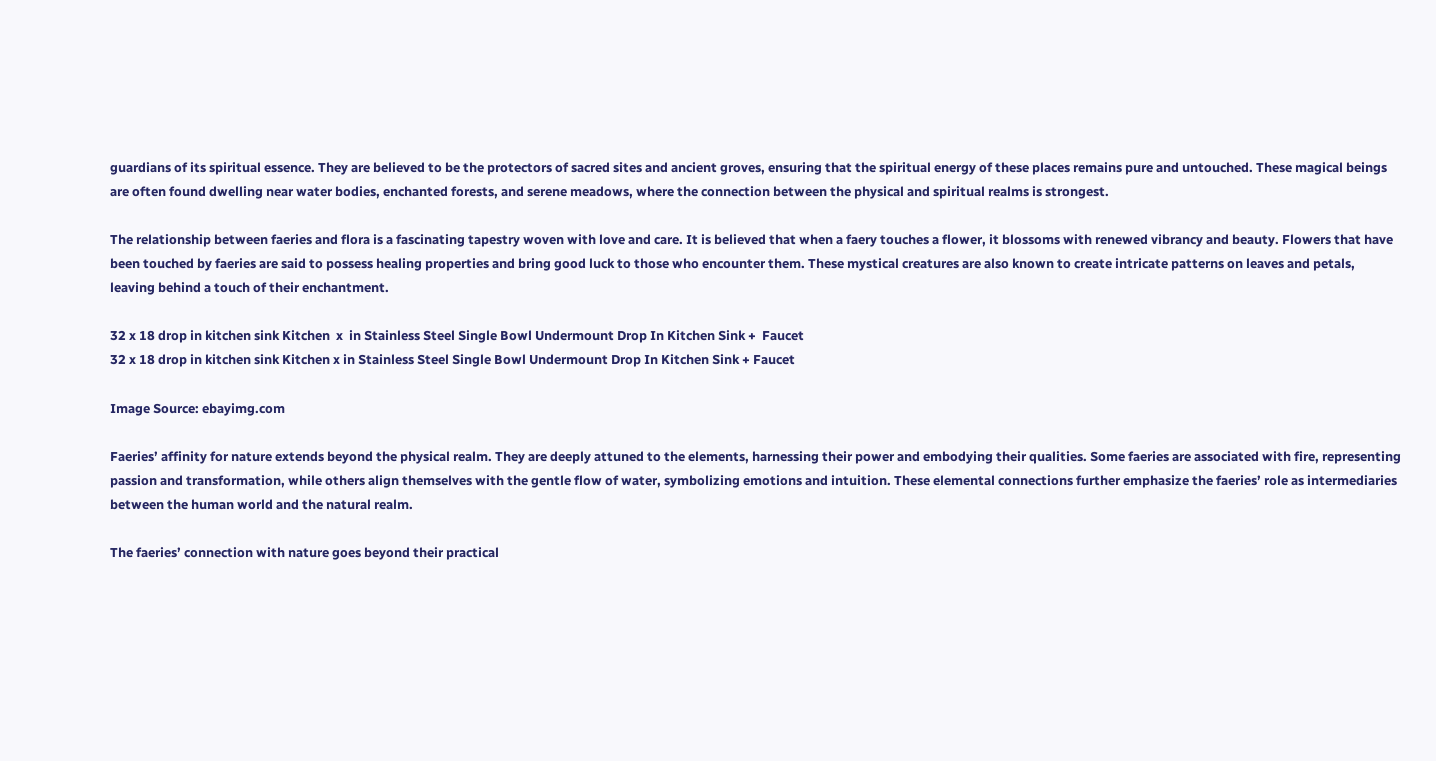guardians of its spiritual essence. They are believed to be the protectors of sacred sites and ancient groves, ensuring that the spiritual energy of these places remains pure and untouched. These magical beings are often found dwelling near water bodies, enchanted forests, and serene meadows, where the connection between the physical and spiritual realms is strongest.

The relationship between faeries and flora is a fascinating tapestry woven with love and care. It is believed that when a faery touches a flower, it blossoms with renewed vibrancy and beauty. Flowers that have been touched by faeries are said to possess healing properties and bring good luck to those who encounter them. These mystical creatures are also known to create intricate patterns on leaves and petals, leaving behind a touch of their enchantment.

32 x 18 drop in kitchen sink Kitchen  x  in Stainless Steel Single Bowl Undermount Drop In Kitchen Sink +  Faucet
32 x 18 drop in kitchen sink Kitchen x in Stainless Steel Single Bowl Undermount Drop In Kitchen Sink + Faucet

Image Source: ebayimg.com

Faeries’ affinity for nature extends beyond the physical realm. They are deeply attuned to the elements, harnessing their power and embodying their qualities. Some faeries are associated with fire, representing passion and transformation, while others align themselves with the gentle flow of water, symbolizing emotions and intuition. These elemental connections further emphasize the faeries’ role as intermediaries between the human world and the natural realm.

The faeries’ connection with nature goes beyond their practical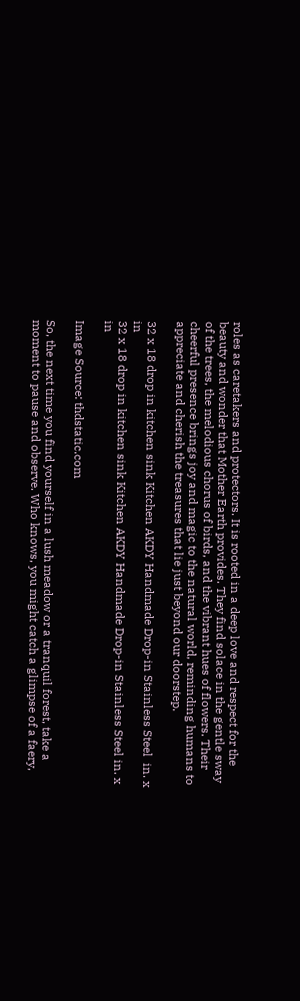roles as caretakers and protectors. It is rooted in a deep love and respect for the beauty and wonder that Mother Earth provides. They find solace in the gentle sway of the trees, the melodious chorus of birds, and the vibrant hues of flowers. Their cheerful presence brings joy and magic to the natural world, reminding humans to appreciate and cherish the treasures that lie just beyond our doorstep.

32 x 18 drop in kitchen sink Kitchen AKDY Handmade Drop-in Stainless Steel  in. x  in
32 x 18 drop in kitchen sink Kitchen AKDY Handmade Drop-in Stainless Steel in. x in

Image Source: thdstatic.com

So, the next time you find yourself in a lush meadow or a tranquil forest, take a moment to pause and observe. Who knows, you might catch a glimpse of a faery,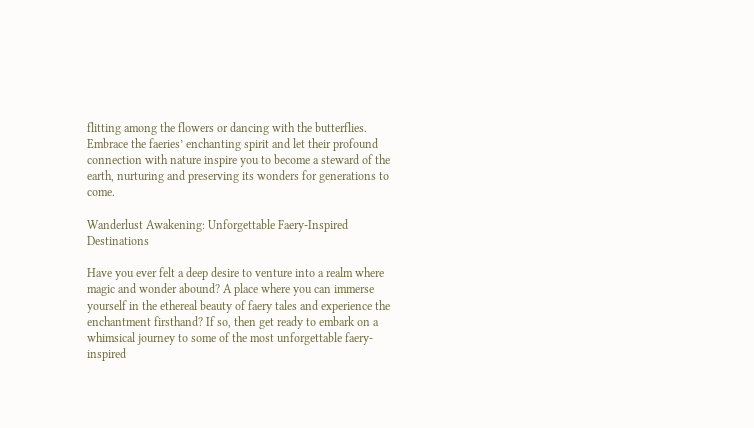flitting among the flowers or dancing with the butterflies. Embrace the faeries’ enchanting spirit and let their profound connection with nature inspire you to become a steward of the earth, nurturing and preserving its wonders for generations to come.

Wanderlust Awakening: Unforgettable Faery-Inspired Destinations

Have you ever felt a deep desire to venture into a realm where magic and wonder abound? A place where you can immerse yourself in the ethereal beauty of faery tales and experience the enchantment firsthand? If so, then get ready to embark on a whimsical journey to some of the most unforgettable faery-inspired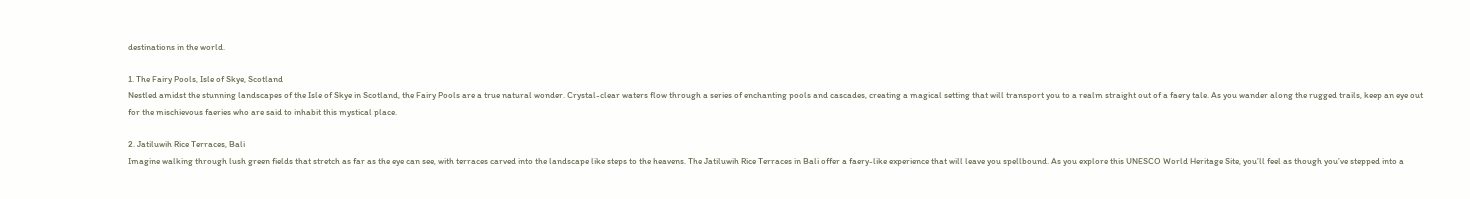destinations in the world.

1. The Fairy Pools, Isle of Skye, Scotland
Nestled amidst the stunning landscapes of the Isle of Skye in Scotland, the Fairy Pools are a true natural wonder. Crystal-clear waters flow through a series of enchanting pools and cascades, creating a magical setting that will transport you to a realm straight out of a faery tale. As you wander along the rugged trails, keep an eye out for the mischievous faeries who are said to inhabit this mystical place.

2. Jatiluwih Rice Terraces, Bali
Imagine walking through lush green fields that stretch as far as the eye can see, with terraces carved into the landscape like steps to the heavens. The Jatiluwih Rice Terraces in Bali offer a faery-like experience that will leave you spellbound. As you explore this UNESCO World Heritage Site, you’ll feel as though you’ve stepped into a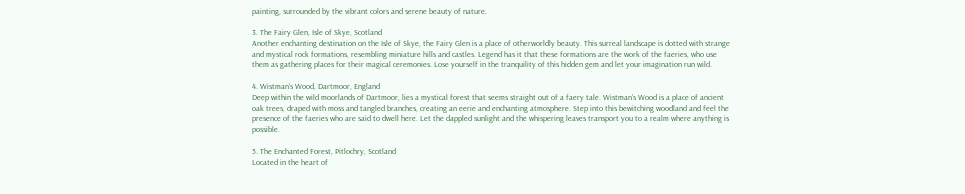painting, surrounded by the vibrant colors and serene beauty of nature.

3. The Fairy Glen, Isle of Skye, Scotland
Another enchanting destination on the Isle of Skye, the Fairy Glen is a place of otherworldly beauty. This surreal landscape is dotted with strange and mystical rock formations, resembling miniature hills and castles. Legend has it that these formations are the work of the faeries, who use them as gathering places for their magical ceremonies. Lose yourself in the tranquility of this hidden gem and let your imagination run wild.

4. Wistman’s Wood, Dartmoor, England
Deep within the wild moorlands of Dartmoor, lies a mystical forest that seems straight out of a faery tale. Wistman’s Wood is a place of ancient oak trees, draped with moss and tangled branches, creating an eerie and enchanting atmosphere. Step into this bewitching woodland and feel the presence of the faeries who are said to dwell here. Let the dappled sunlight and the whispering leaves transport you to a realm where anything is possible.

5. The Enchanted Forest, Pitlochry, Scotland
Located in the heart of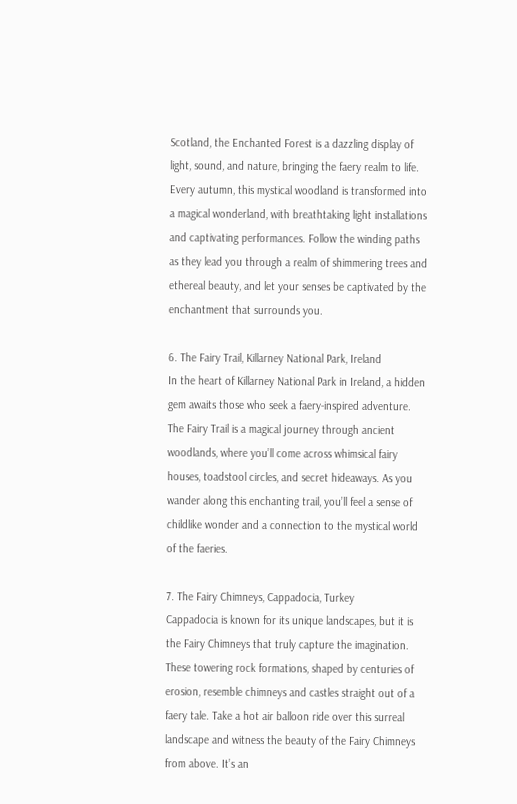Scotland, the Enchanted Forest is a dazzling display of light, sound, and nature, bringing the faery realm to life. Every autumn, this mystical woodland is transformed into a magical wonderland, with breathtaking light installations and captivating performances. Follow the winding paths as they lead you through a realm of shimmering trees and ethereal beauty, and let your senses be captivated by the enchantment that surrounds you.

6. The Fairy Trail, Killarney National Park, Ireland
In the heart of Killarney National Park in Ireland, a hidden gem awaits those who seek a faery-inspired adventure. The Fairy Trail is a magical journey through ancient woodlands, where you’ll come across whimsical fairy houses, toadstool circles, and secret hideaways. As you wander along this enchanting trail, you’ll feel a sense of childlike wonder and a connection to the mystical world of the faeries.

7. The Fairy Chimneys, Cappadocia, Turkey
Cappadocia is known for its unique landscapes, but it is the Fairy Chimneys that truly capture the imagination. These towering rock formations, shaped by centuries of erosion, resemble chimneys and castles straight out of a faery tale. Take a hot air balloon ride over this surreal landscape and witness the beauty of the Fairy Chimneys from above. It’s an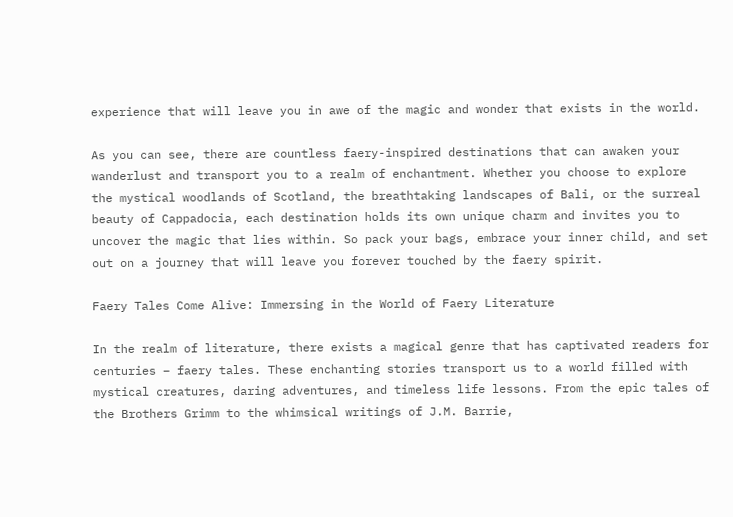experience that will leave you in awe of the magic and wonder that exists in the world.

As you can see, there are countless faery-inspired destinations that can awaken your wanderlust and transport you to a realm of enchantment. Whether you choose to explore the mystical woodlands of Scotland, the breathtaking landscapes of Bali, or the surreal beauty of Cappadocia, each destination holds its own unique charm and invites you to uncover the magic that lies within. So pack your bags, embrace your inner child, and set out on a journey that will leave you forever touched by the faery spirit.

Faery Tales Come Alive: Immersing in the World of Faery Literature

In the realm of literature, there exists a magical genre that has captivated readers for centuries – faery tales. These enchanting stories transport us to a world filled with mystical creatures, daring adventures, and timeless life lessons. From the epic tales of the Brothers Grimm to the whimsical writings of J.M. Barrie,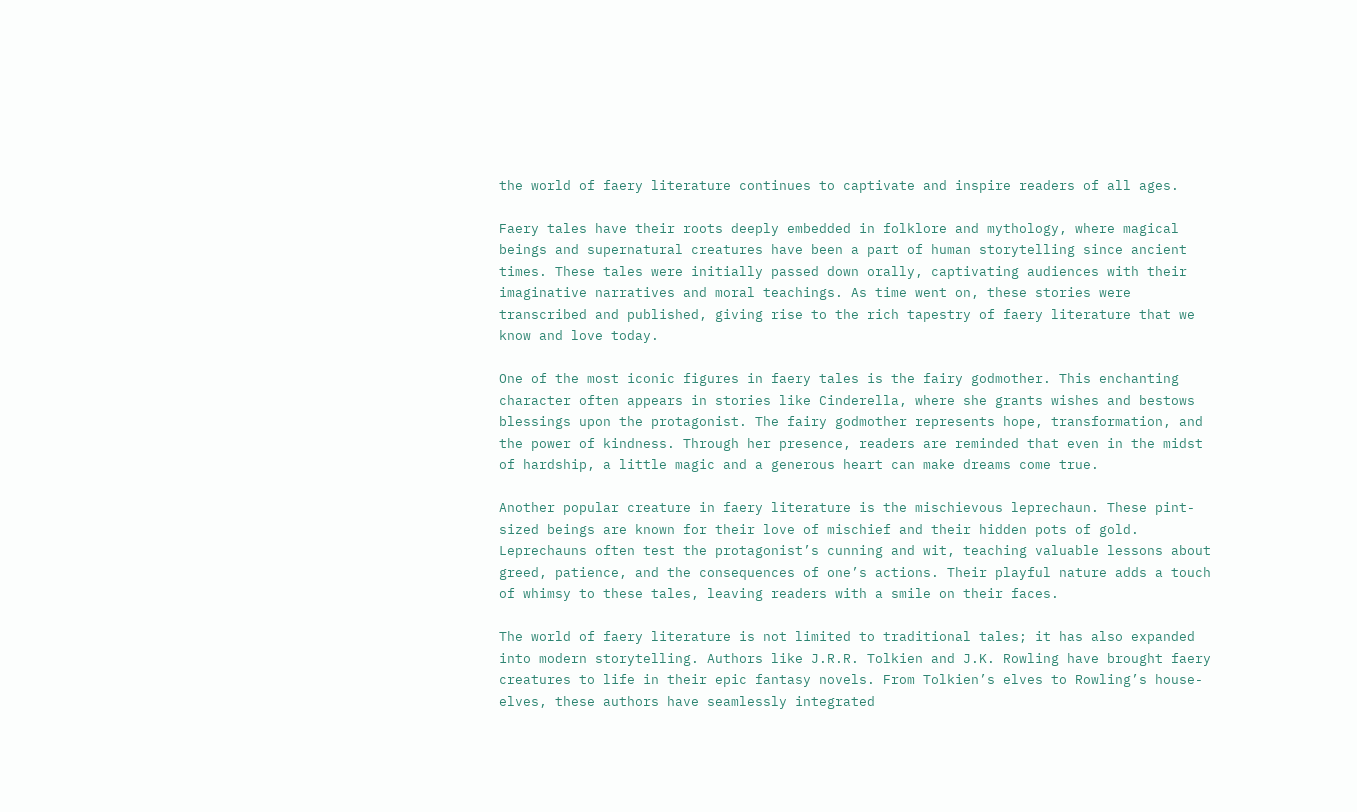the world of faery literature continues to captivate and inspire readers of all ages.

Faery tales have their roots deeply embedded in folklore and mythology, where magical beings and supernatural creatures have been a part of human storytelling since ancient times. These tales were initially passed down orally, captivating audiences with their imaginative narratives and moral teachings. As time went on, these stories were transcribed and published, giving rise to the rich tapestry of faery literature that we know and love today.

One of the most iconic figures in faery tales is the fairy godmother. This enchanting character often appears in stories like Cinderella, where she grants wishes and bestows blessings upon the protagonist. The fairy godmother represents hope, transformation, and the power of kindness. Through her presence, readers are reminded that even in the midst of hardship, a little magic and a generous heart can make dreams come true.

Another popular creature in faery literature is the mischievous leprechaun. These pint-sized beings are known for their love of mischief and their hidden pots of gold. Leprechauns often test the protagonist’s cunning and wit, teaching valuable lessons about greed, patience, and the consequences of one’s actions. Their playful nature adds a touch of whimsy to these tales, leaving readers with a smile on their faces.

The world of faery literature is not limited to traditional tales; it has also expanded into modern storytelling. Authors like J.R.R. Tolkien and J.K. Rowling have brought faery creatures to life in their epic fantasy novels. From Tolkien’s elves to Rowling’s house-elves, these authors have seamlessly integrated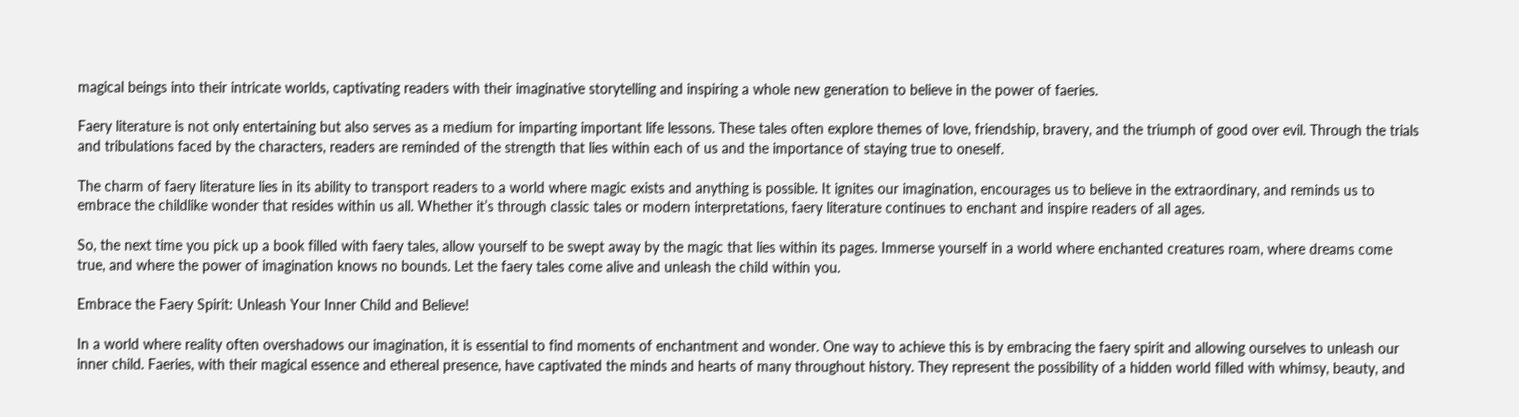magical beings into their intricate worlds, captivating readers with their imaginative storytelling and inspiring a whole new generation to believe in the power of faeries.

Faery literature is not only entertaining but also serves as a medium for imparting important life lessons. These tales often explore themes of love, friendship, bravery, and the triumph of good over evil. Through the trials and tribulations faced by the characters, readers are reminded of the strength that lies within each of us and the importance of staying true to oneself.

The charm of faery literature lies in its ability to transport readers to a world where magic exists and anything is possible. It ignites our imagination, encourages us to believe in the extraordinary, and reminds us to embrace the childlike wonder that resides within us all. Whether it’s through classic tales or modern interpretations, faery literature continues to enchant and inspire readers of all ages.

So, the next time you pick up a book filled with faery tales, allow yourself to be swept away by the magic that lies within its pages. Immerse yourself in a world where enchanted creatures roam, where dreams come true, and where the power of imagination knows no bounds. Let the faery tales come alive and unleash the child within you.

Embrace the Faery Spirit: Unleash Your Inner Child and Believe!

In a world where reality often overshadows our imagination, it is essential to find moments of enchantment and wonder. One way to achieve this is by embracing the faery spirit and allowing ourselves to unleash our inner child. Faeries, with their magical essence and ethereal presence, have captivated the minds and hearts of many throughout history. They represent the possibility of a hidden world filled with whimsy, beauty, and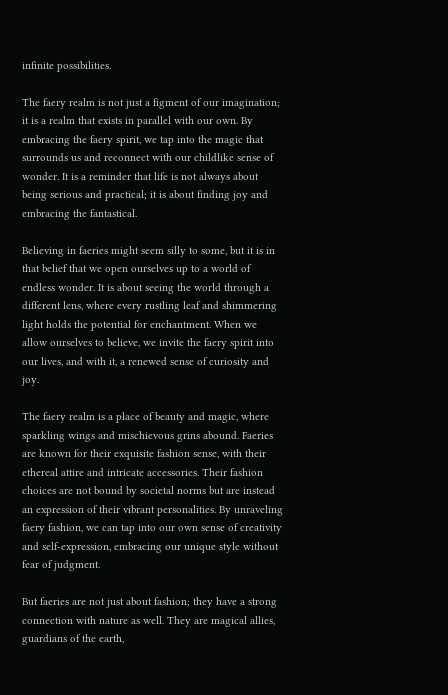infinite possibilities.

The faery realm is not just a figment of our imagination; it is a realm that exists in parallel with our own. By embracing the faery spirit, we tap into the magic that surrounds us and reconnect with our childlike sense of wonder. It is a reminder that life is not always about being serious and practical; it is about finding joy and embracing the fantastical.

Believing in faeries might seem silly to some, but it is in that belief that we open ourselves up to a world of endless wonder. It is about seeing the world through a different lens, where every rustling leaf and shimmering light holds the potential for enchantment. When we allow ourselves to believe, we invite the faery spirit into our lives, and with it, a renewed sense of curiosity and joy.

The faery realm is a place of beauty and magic, where sparkling wings and mischievous grins abound. Faeries are known for their exquisite fashion sense, with their ethereal attire and intricate accessories. Their fashion choices are not bound by societal norms but are instead an expression of their vibrant personalities. By unraveling faery fashion, we can tap into our own sense of creativity and self-expression, embracing our unique style without fear of judgment.

But faeries are not just about fashion; they have a strong connection with nature as well. They are magical allies, guardians of the earth,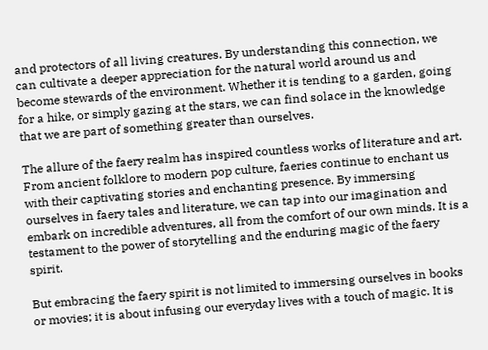and protectors of all living creatures. By understanding this connection, we can cultivate a deeper appreciation for the natural world around us and become stewards of the environment. Whether it is tending to a garden, going for a hike, or simply gazing at the stars, we can find solace in the knowledge that we are part of something greater than ourselves.

The allure of the faery realm has inspired countless works of literature and art. From ancient folklore to modern pop culture, faeries continue to enchant us with their captivating stories and enchanting presence. By immersing ourselves in faery tales and literature, we can tap into our imagination and embark on incredible adventures, all from the comfort of our own minds. It is a testament to the power of storytelling and the enduring magic of the faery spirit.

But embracing the faery spirit is not limited to immersing ourselves in books or movies; it is about infusing our everyday lives with a touch of magic. It is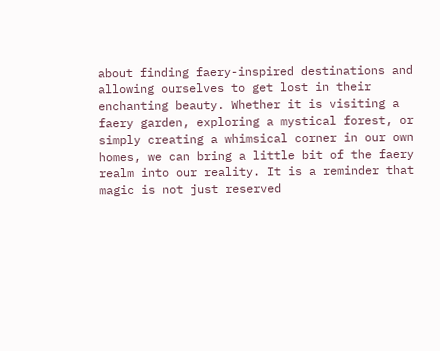about finding faery-inspired destinations and allowing ourselves to get lost in their enchanting beauty. Whether it is visiting a faery garden, exploring a mystical forest, or simply creating a whimsical corner in our own homes, we can bring a little bit of the faery realm into our reality. It is a reminder that magic is not just reserved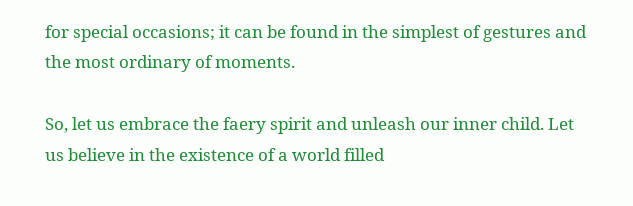for special occasions; it can be found in the simplest of gestures and the most ordinary of moments.

So, let us embrace the faery spirit and unleash our inner child. Let us believe in the existence of a world filled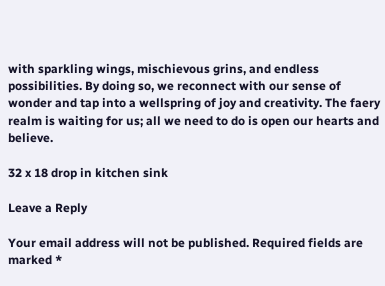with sparkling wings, mischievous grins, and endless possibilities. By doing so, we reconnect with our sense of wonder and tap into a wellspring of joy and creativity. The faery realm is waiting for us; all we need to do is open our hearts and believe.

32 x 18 drop in kitchen sink

Leave a Reply

Your email address will not be published. Required fields are marked *